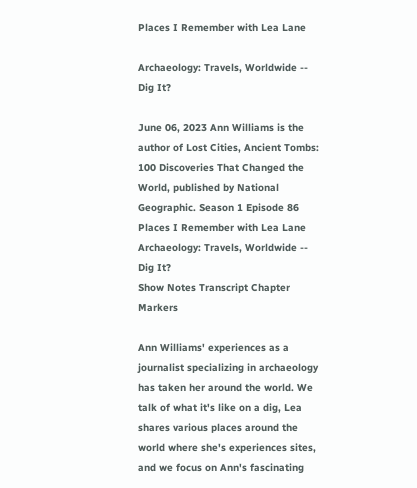Places I Remember with Lea Lane

Archaeology: Travels, Worldwide -- Dig It?

June 06, 2023 Ann Williams is the author of Lost Cities, Ancient Tombs: 100 Discoveries That Changed the World, published by National Geographic. Season 1 Episode 86
Places I Remember with Lea Lane
Archaeology: Travels, Worldwide -- Dig It?
Show Notes Transcript Chapter Markers

Ann Williams' experiences as a journalist specializing in archaeology has taken her around the world. We talk of what it's like on a dig, Lea shares various places around the world where she's experiences sites, and we focus on Ann's fascinating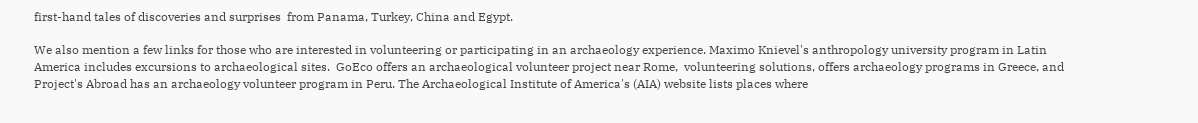first-hand tales of discoveries and surprises  from Panama, Turkey, China and Egypt.

We also mention a few links for those who are interested in volunteering or participating in an archaeology experience. Maximo Knievel's anthropology university program in Latin America includes excursions to archaeological sites.  GoEco offers an archaeological volunteer project near Rome,  volunteering solutions, offers archaeology programs in Greece, and  Project's Abroad has an archaeology volunteer program in Peru. The Archaeological Institute of America's (AIA) website lists places where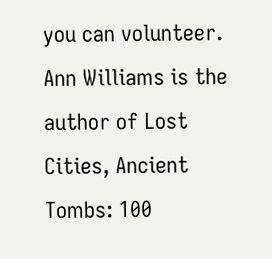you can volunteer.
Ann Williams is the author of Lost Cities, Ancient Tombs: 100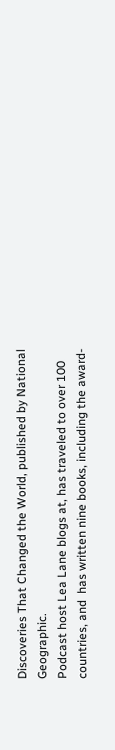Discoveries That Changed the World, published by National Geographic.
Podcast host Lea Lane blogs at, has traveled to over 100 countries, and  has written nine books, including the award-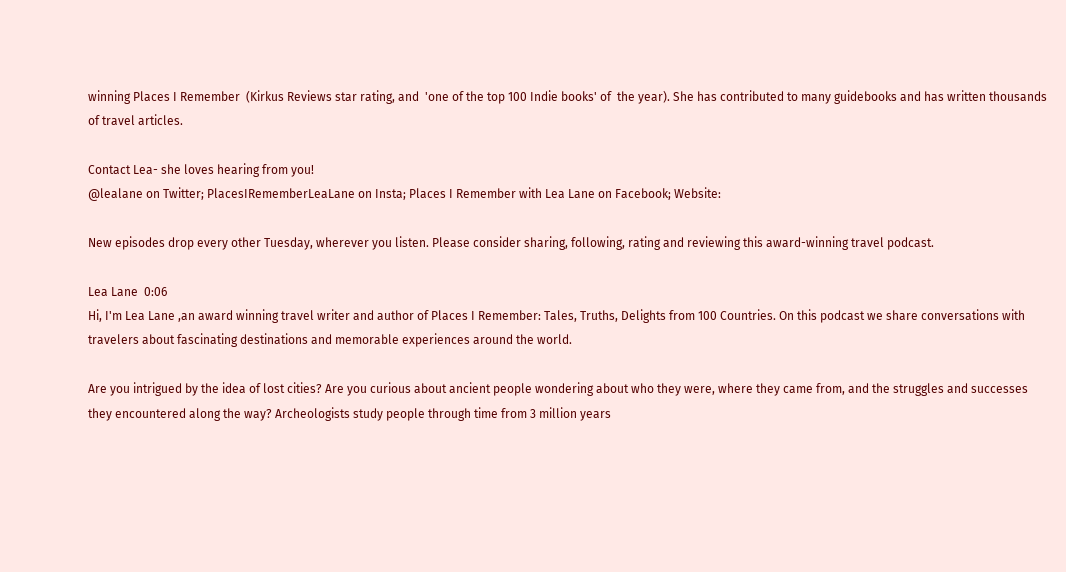winning Places I Remember  (Kirkus Reviews star rating, and  'one of the top 100 Indie books' of  the year). She has contributed to many guidebooks and has written thousands of travel articles.

Contact Lea- she loves hearing from you!
@lealane on Twitter; PlacesIRememberLeaLane on Insta; Places I Remember with Lea Lane on Facebook; Website:

New episodes drop every other Tuesday, wherever you listen. Please consider sharing, following, rating and reviewing this award-winning travel podcast.

Lea Lane  0:06
Hi, I'm Lea Lane ,an award winning travel writer and author of Places I Remember: Tales, Truths, Delights from 100 Countries. On this podcast we share conversations with travelers about fascinating destinations and memorable experiences around the world.

Are you intrigued by the idea of lost cities? Are you curious about ancient people wondering about who they were, where they came from, and the struggles and successes they encountered along the way? Archeologists study people through time from 3 million years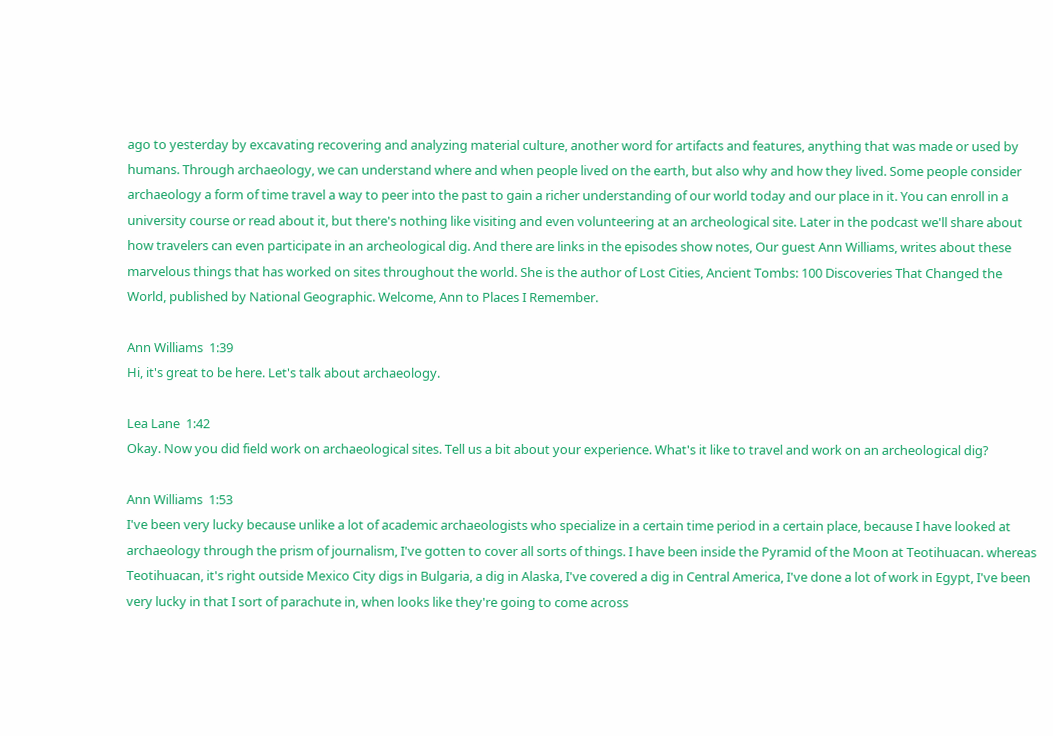ago to yesterday by excavating recovering and analyzing material culture, another word for artifacts and features, anything that was made or used by humans. Through archaeology, we can understand where and when people lived on the earth, but also why and how they lived. Some people consider archaeology a form of time travel a way to peer into the past to gain a richer understanding of our world today and our place in it. You can enroll in a university course or read about it, but there's nothing like visiting and even volunteering at an archeological site. Later in the podcast we'll share about how travelers can even participate in an archeological dig. And there are links in the episodes show notes, Our guest Ann Williams, writes about these marvelous things that has worked on sites throughout the world. She is the author of Lost Cities, Ancient Tombs: 100 Discoveries That Changed the World, published by National Geographic. Welcome, Ann to Places I Remember.

Ann Williams  1:39
Hi, it's great to be here. Let's talk about archaeology.

Lea Lane  1:42
Okay. Now you did field work on archaeological sites. Tell us a bit about your experience. What's it like to travel and work on an archeological dig?

Ann Williams  1:53
I've been very lucky because unlike a lot of academic archaeologists who specialize in a certain time period in a certain place, because I have looked at archaeology through the prism of journalism, I've gotten to cover all sorts of things. I have been inside the Pyramid of the Moon at Teotihuacan. whereas Teotihuacan, it's right outside Mexico City digs in Bulgaria, a dig in Alaska, I've covered a dig in Central America, I've done a lot of work in Egypt, I've been very lucky in that I sort of parachute in, when looks like they're going to come across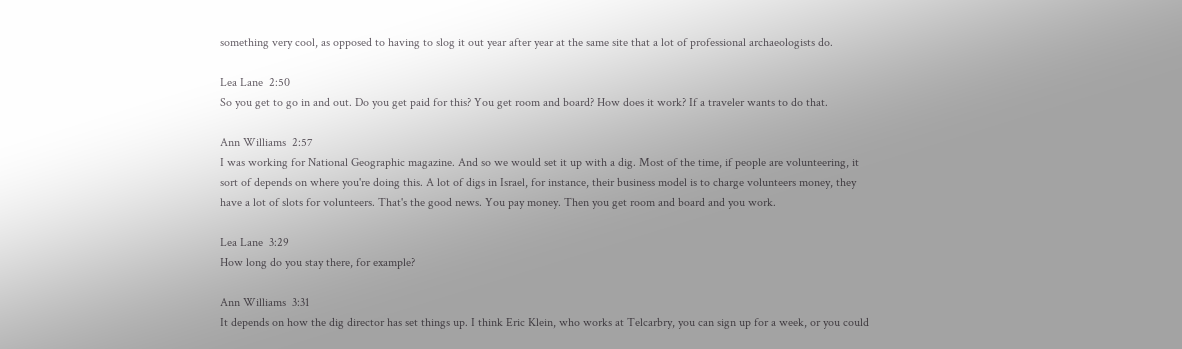something very cool, as opposed to having to slog it out year after year at the same site that a lot of professional archaeologists do.

Lea Lane  2:50
So you get to go in and out. Do you get paid for this? You get room and board? How does it work? If a traveler wants to do that.

Ann Williams  2:57
I was working for National Geographic magazine. And so we would set it up with a dig. Most of the time, if people are volunteering, it sort of depends on where you're doing this. A lot of digs in Israel, for instance, their business model is to charge volunteers money, they have a lot of slots for volunteers. That's the good news. You pay money. Then you get room and board and you work.

Lea Lane  3:29
How long do you stay there, for example?

Ann Williams  3:31
It depends on how the dig director has set things up. I think Eric Klein, who works at Telcarbry, you can sign up for a week, or you could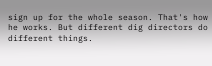sign up for the whole season. That's how he works. But different dig directors do different things.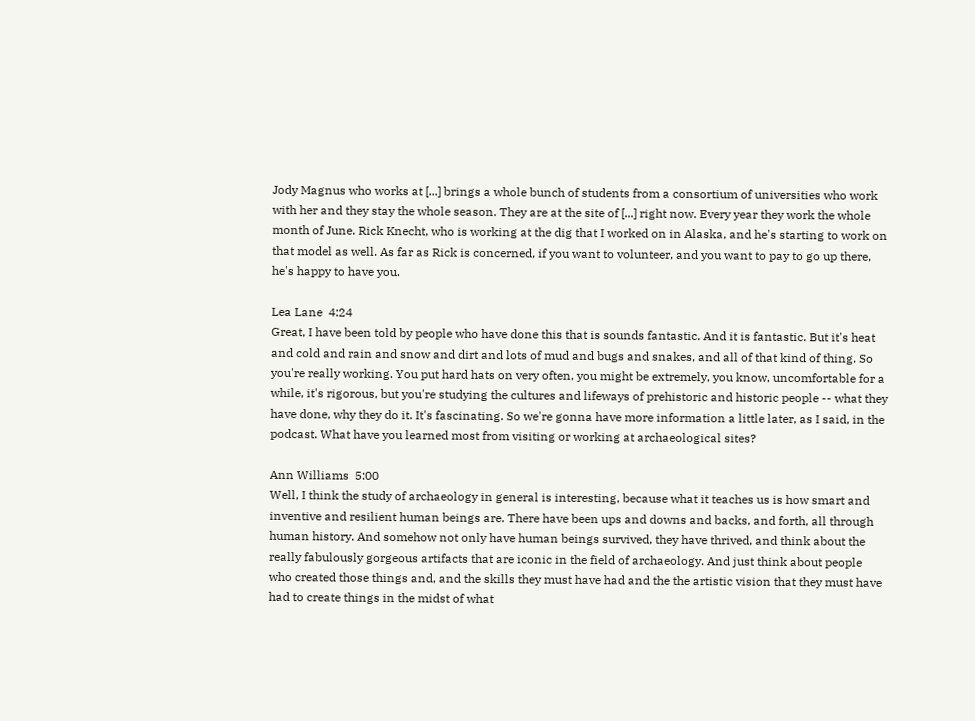Jody Magnus who works at [...] brings a whole bunch of students from a consortium of universities who work with her and they stay the whole season. They are at the site of [...] right now. Every year they work the whole month of June. Rick Knecht, who is working at the dig that I worked on in Alaska, and he's starting to work on that model as well. As far as Rick is concerned, if you want to volunteer, and you want to pay to go up there, he's happy to have you.

Lea Lane  4:24
Great, I have been told by people who have done this that is sounds fantastic. And it is fantastic. But it's heat and cold and rain and snow and dirt and lots of mud and bugs and snakes, and all of that kind of thing. So you're really working. You put hard hats on very often, you might be extremely, you know, uncomfortable for a while, it's rigorous, but you're studying the cultures and lifeways of prehistoric and historic people -- what they have done, why they do it. It's fascinating. So we're gonna have more information a little later, as I said, in the podcast. What have you learned most from visiting or working at archaeological sites?

Ann Williams  5:00
Well, I think the study of archaeology in general is interesting, because what it teaches us is how smart and inventive and resilient human beings are. There have been ups and downs and backs, and forth, all through human history. And somehow not only have human beings survived, they have thrived, and think about the really fabulously gorgeous artifacts that are iconic in the field of archaeology. And just think about people who created those things and, and the skills they must have had and the the artistic vision that they must have had to create things in the midst of what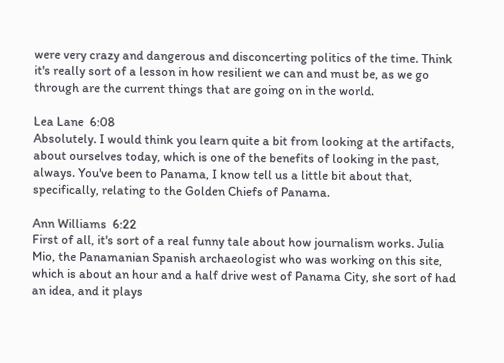were very crazy and dangerous and disconcerting politics of the time. Think it's really sort of a lesson in how resilient we can and must be, as we go through are the current things that are going on in the world.

Lea Lane  6:08
Absolutely. I would think you learn quite a bit from looking at the artifacts, about ourselves today, which is one of the benefits of looking in the past, always. You've been to Panama, I know tell us a little bit about that, specifically, relating to the Golden Chiefs of Panama.

Ann Williams  6:22
First of all, it's sort of a real funny tale about how journalism works. Julia Mio, the Panamanian Spanish archaeologist who was working on this site, which is about an hour and a half drive west of Panama City, she sort of had an idea, and it plays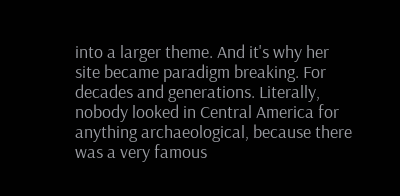into a larger theme. And it's why her site became paradigm breaking. For decades and generations. Literally, nobody looked in Central America for anything archaeological, because there was a very famous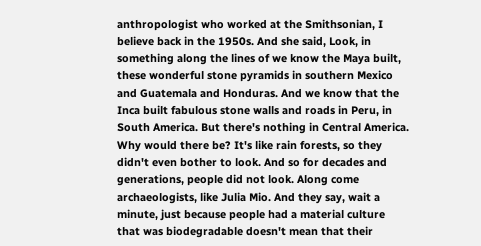anthropologist who worked at the Smithsonian, I believe back in the 1950s. And she said, Look, in something along the lines of we know the Maya built, these wonderful stone pyramids in southern Mexico and Guatemala and Honduras. And we know that the Inca built fabulous stone walls and roads in Peru, in South America. But there's nothing in Central America. Why would there be? It's like rain forests, so they didn't even bother to look. And so for decades and generations, people did not look. Along come archaeologists, like Julia Mio. And they say, wait a minute, just because people had a material culture that was biodegradable doesn't mean that their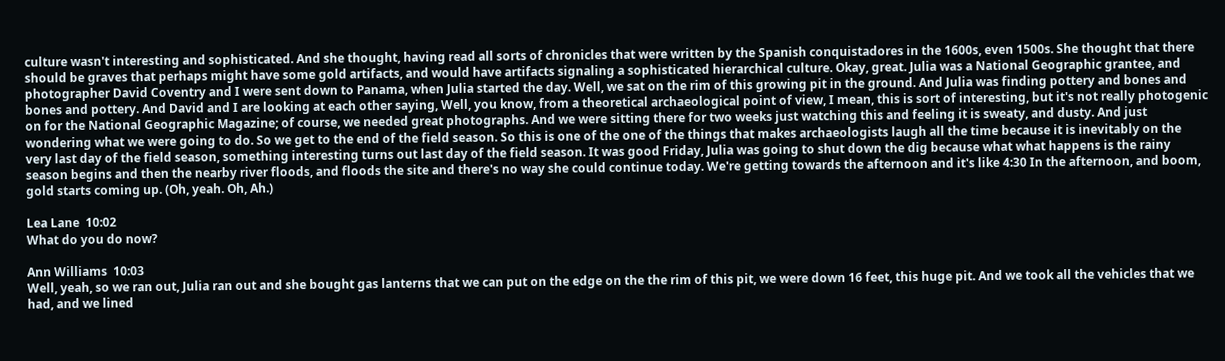culture wasn't interesting and sophisticated. And she thought, having read all sorts of chronicles that were written by the Spanish conquistadores in the 1600s, even 1500s. She thought that there should be graves that perhaps might have some gold artifacts, and would have artifacts signaling a sophisticated hierarchical culture. Okay, great. Julia was a National Geographic grantee, and photographer David Coventry and I were sent down to Panama, when Julia started the day. Well, we sat on the rim of this growing pit in the ground. And Julia was finding pottery and bones and bones and pottery. And David and I are looking at each other saying, Well, you know, from a theoretical archaeological point of view, I mean, this is sort of interesting, but it's not really photogenic on for the National Geographic Magazine; of course, we needed great photographs. And we were sitting there for two weeks just watching this and feeling it is sweaty, and dusty. And just wondering what we were going to do. So we get to the end of the field season. So this is one of the one of the things that makes archaeologists laugh all the time because it is inevitably on the very last day of the field season, something interesting turns out last day of the field season. It was good Friday, Julia was going to shut down the dig because what what happens is the rainy season begins and then the nearby river floods, and floods the site and there's no way she could continue today. We're getting towards the afternoon and it's like 4:30 In the afternoon, and boom, gold starts coming up. (Oh, yeah. Oh, Ah.)

Lea Lane  10:02
What do you do now?

Ann Williams  10:03
Well, yeah, so we ran out, Julia ran out and she bought gas lanterns that we can put on the edge on the the rim of this pit, we were down 16 feet, this huge pit. And we took all the vehicles that we had, and we lined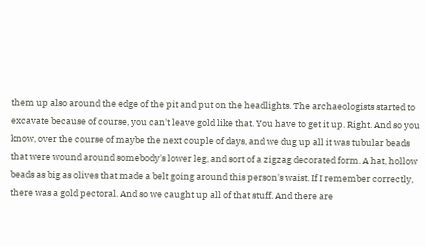them up also around the edge of the pit and put on the headlights. The archaeologists started to excavate because of course, you can't leave gold like that. You have to get it up. Right. And so you know, over the course of maybe the next couple of days, and we dug up all it was tubular beads that were wound around somebody's lower leg, and sort of a zigzag decorated form. A hat, hollow beads as big as olives that made a belt going around this person's waist. If I remember correctly, there was a gold pectoral. And so we caught up all of that stuff. And there are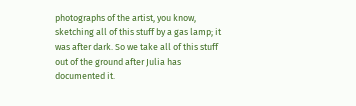photographs of the artist, you know, sketching all of this stuff by a gas lamp; it was after dark. So we take all of this stuff out of the ground after Julia has documented it.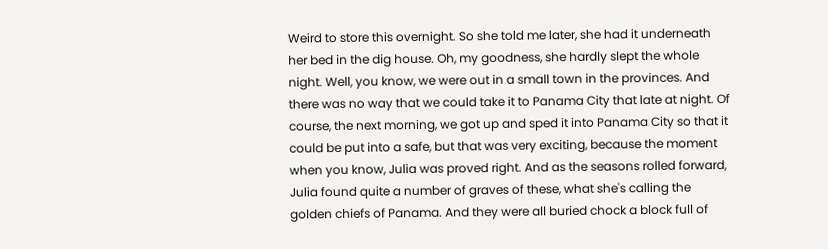Weird to store this overnight. So she told me later, she had it underneath her bed in the dig house. Oh, my goodness, she hardly slept the whole night. Well, you know, we were out in a small town in the provinces. And there was no way that we could take it to Panama City that late at night. Of course, the next morning, we got up and sped it into Panama City so that it could be put into a safe, but that was very exciting, because the moment when you know, Julia was proved right. And as the seasons rolled forward, Julia found quite a number of graves of these, what she's calling the golden chiefs of Panama. And they were all buried chock a block full of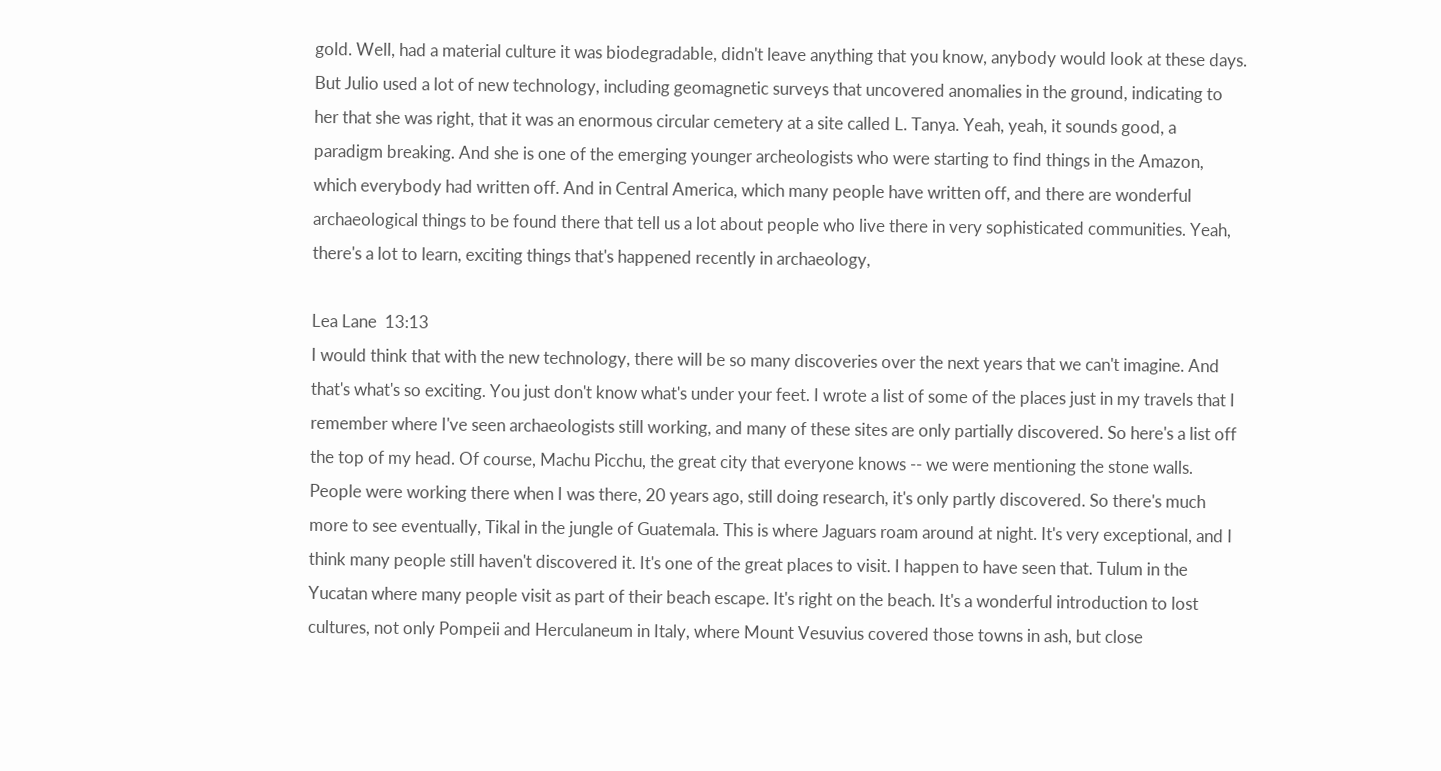gold. Well, had a material culture it was biodegradable, didn't leave anything that you know, anybody would look at these days. But Julio used a lot of new technology, including geomagnetic surveys that uncovered anomalies in the ground, indicating to her that she was right, that it was an enormous circular cemetery at a site called L. Tanya. Yeah, yeah, it sounds good, a paradigm breaking. And she is one of the emerging younger archeologists who were starting to find things in the Amazon, which everybody had written off. And in Central America, which many people have written off, and there are wonderful archaeological things to be found there that tell us a lot about people who live there in very sophisticated communities. Yeah, there's a lot to learn, exciting things that's happened recently in archaeology,

Lea Lane  13:13
I would think that with the new technology, there will be so many discoveries over the next years that we can't imagine. And that's what's so exciting. You just don't know what's under your feet. I wrote a list of some of the places just in my travels that I remember where I've seen archaeologists still working, and many of these sites are only partially discovered. So here's a list off the top of my head. Of course, Machu Picchu, the great city that everyone knows -- we were mentioning the stone walls. People were working there when I was there, 20 years ago, still doing research, it's only partly discovered. So there's much more to see eventually, Tikal in the jungle of Guatemala. This is where Jaguars roam around at night. It's very exceptional, and I think many people still haven't discovered it. It's one of the great places to visit. I happen to have seen that. Tulum in the Yucatan where many people visit as part of their beach escape. It's right on the beach. It's a wonderful introduction to lost cultures, not only Pompeii and Herculaneum in Italy, where Mount Vesuvius covered those towns in ash, but close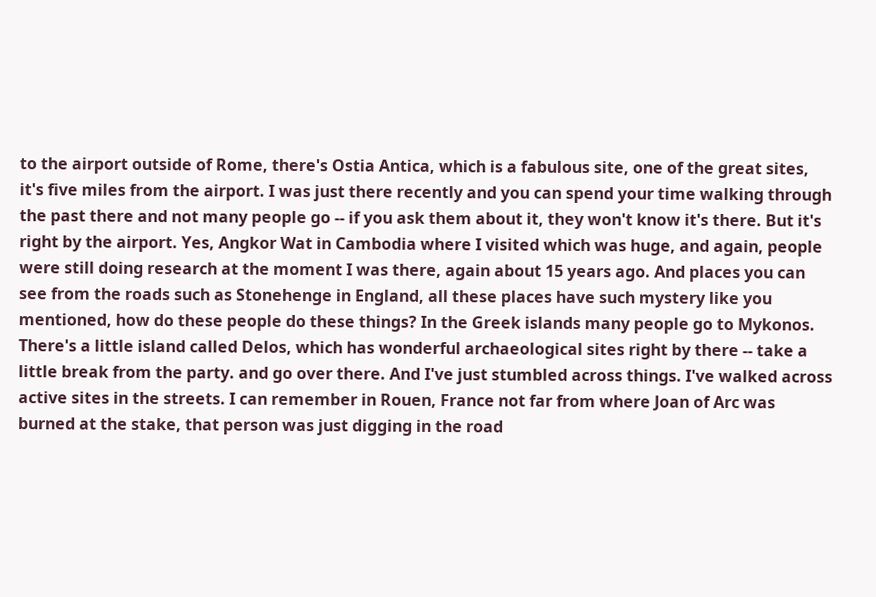to the airport outside of Rome, there's Ostia Antica, which is a fabulous site, one of the great sites, it's five miles from the airport. I was just there recently and you can spend your time walking through the past there and not many people go -- if you ask them about it, they won't know it's there. But it's right by the airport. Yes, Angkor Wat in Cambodia where I visited which was huge, and again, people were still doing research at the moment I was there, again about 15 years ago. And places you can see from the roads such as Stonehenge in England, all these places have such mystery like you mentioned, how do these people do these things? In the Greek islands many people go to Mykonos. There's a little island called Delos, which has wonderful archaeological sites right by there -- take a little break from the party. and go over there. And I've just stumbled across things. I've walked across active sites in the streets. I can remember in Rouen, France not far from where Joan of Arc was burned at the stake, that person was just digging in the road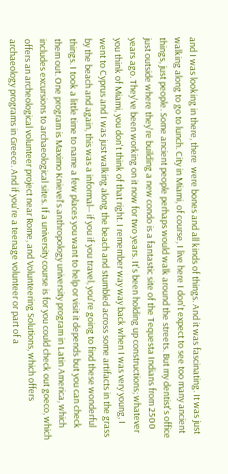and I was looking in there, there  were bones and all kinds of things. And it was fascinating. It was just walking along to go to lunch. City in Miami, of course, I live here I don't expect to see too many ancient things, just people. Some ancient people perhaps would walk around the streets. But my dentist's office just outside where they're building a new condo is a fantastic site of the Tequesta Indians from 2500 years ago. They've been working on it now for two years. It's been holding up constructions; whatever you think of Miami, you don't think of that right. I remember way way back when I was very young, I went to Cyprus and I was just walking along the beach and stumbled across some artifacts in the grass by the beach and again, this was a informal-- if you if you travel, you're going to find these wonderful things. I took a little time to name a few places you want to help or visit it depends but you can check them out. One program is Maximo Knievel's anthropology university program in Latin America, which includes excursions to archaeological sites. If a university course is for you could check out goeco, which offers an archeological volunteer project near Rome, and Volunteering Solutions, which offers archaeology programs in Greece. And if you're a teenage volunteer or part of a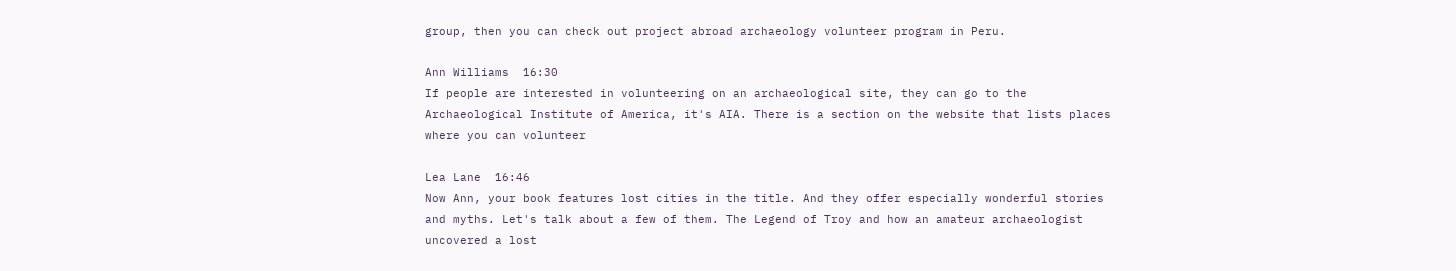group, then you can check out project abroad archaeology volunteer program in Peru.

Ann Williams  16:30
If people are interested in volunteering on an archaeological site, they can go to the Archaeological Institute of America, it's AIA. There is a section on the website that lists places where you can volunteer

Lea Lane  16:46
Now Ann, your book features lost cities in the title. And they offer especially wonderful stories and myths. Let's talk about a few of them. The Legend of Troy and how an amateur archaeologist uncovered a lost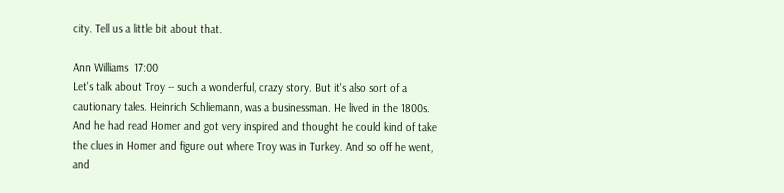city. Tell us a little bit about that.

Ann Williams  17:00
Let's talk about Troy -- such a wonderful, crazy story. But it's also sort of a cautionary tales. Heinrich Schliemann, was a businessman. He lived in the 1800s. And he had read Homer and got very inspired and thought he could kind of take the clues in Homer and figure out where Troy was in Turkey. And so off he went, and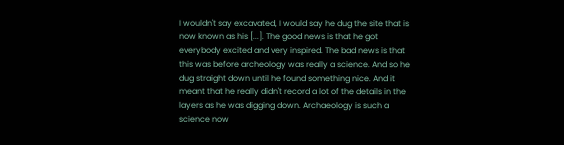I wouldn't say excavated, I would say he dug the site that is now known as his [...]. The good news is that he got everybody excited and very inspired. The bad news is that this was before archeology was really a science. And so he dug straight down until he found something nice. And it meant that he really didn't record a lot of the details in the layers as he was digging down. Archaeology is such a science now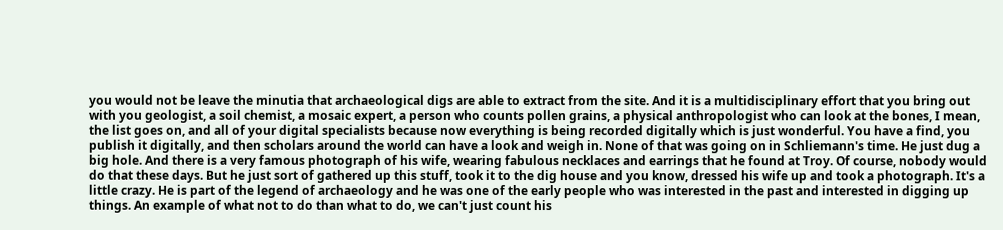you would not be leave the minutia that archaeological digs are able to extract from the site. And it is a multidisciplinary effort that you bring out with you geologist, a soil chemist, a mosaic expert, a person who counts pollen grains, a physical anthropologist who can look at the bones, I mean, the list goes on, and all of your digital specialists because now everything is being recorded digitally which is just wonderful. You have a find, you publish it digitally, and then scholars around the world can have a look and weigh in. None of that was going on in Schliemann's time. He just dug a big hole. And there is a very famous photograph of his wife, wearing fabulous necklaces and earrings that he found at Troy. Of course, nobody would do that these days. But he just sort of gathered up this stuff, took it to the dig house and you know, dressed his wife up and took a photograph. It's a little crazy. He is part of the legend of archaeology and he was one of the early people who was interested in the past and interested in digging up things. An example of what not to do than what to do, we can't just count his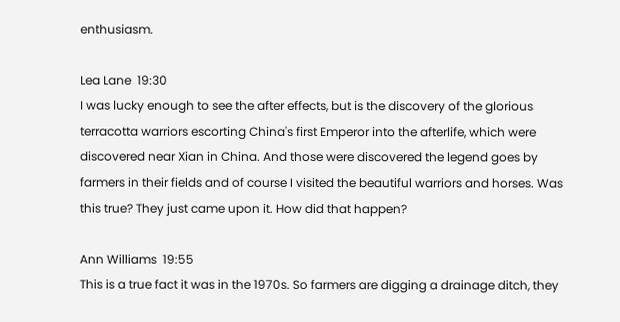enthusiasm.

Lea Lane  19:30
I was lucky enough to see the after effects, but is the discovery of the glorious terracotta warriors escorting China's first Emperor into the afterlife, which were discovered near Xian in China. And those were discovered the legend goes by farmers in their fields and of course I visited the beautiful warriors and horses. Was this true? They just came upon it. How did that happen?

Ann Williams  19:55
This is a true fact it was in the 1970s. So farmers are digging a drainage ditch, they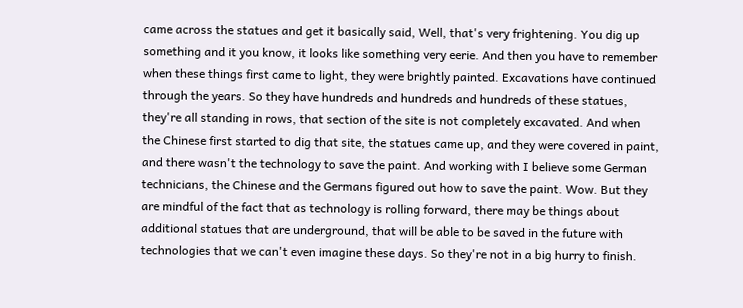came across the statues and get it basically said, Well, that's very frightening. You dig up something and it you know, it looks like something very eerie. And then you have to remember when these things first came to light, they were brightly painted. Excavations have continued through the years. So they have hundreds and hundreds and hundreds of these statues, they're all standing in rows, that section of the site is not completely excavated. And when the Chinese first started to dig that site, the statues came up, and they were covered in paint, and there wasn't the technology to save the paint. And working with I believe some German technicians, the Chinese and the Germans figured out how to save the paint. Wow. But they are mindful of the fact that as technology is rolling forward, there may be things about additional statues that are underground, that will be able to be saved in the future with technologies that we can't even imagine these days. So they're not in a big hurry to finish.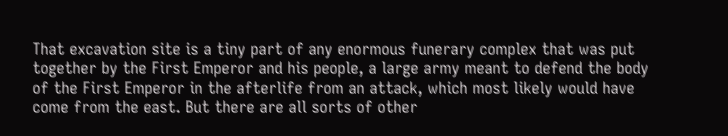That excavation site is a tiny part of any enormous funerary complex that was put together by the First Emperor and his people, a large army meant to defend the body of the First Emperor in the afterlife from an attack, which most likely would have come from the east. But there are all sorts of other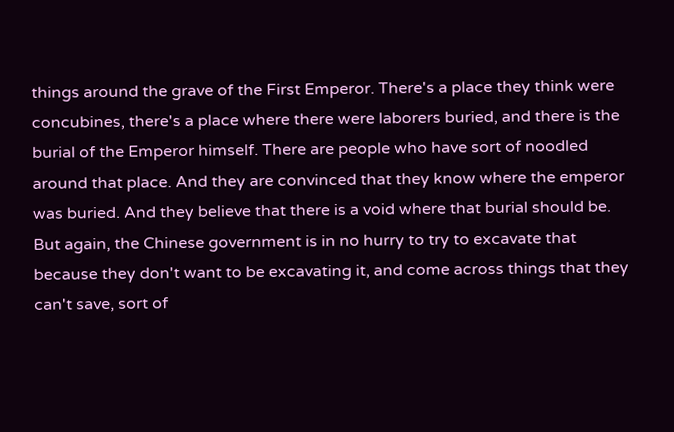things around the grave of the First Emperor. There's a place they think were concubines, there's a place where there were laborers buried, and there is the burial of the Emperor himself. There are people who have sort of noodled around that place. And they are convinced that they know where the emperor was buried. And they believe that there is a void where that burial should be. But again, the Chinese government is in no hurry to try to excavate that because they don't want to be excavating it, and come across things that they can't save, sort of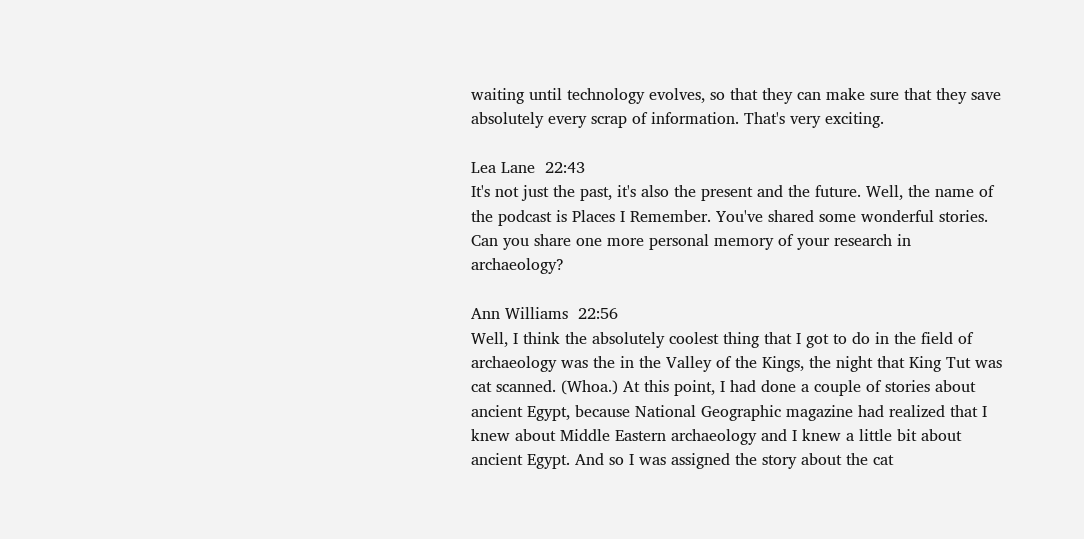waiting until technology evolves, so that they can make sure that they save absolutely every scrap of information. That's very exciting.

Lea Lane  22:43
It's not just the past, it's also the present and the future. Well, the name of the podcast is Places I Remember. You've shared some wonderful stories. Can you share one more personal memory of your research in archaeology?

Ann Williams  22:56
Well, I think the absolutely coolest thing that I got to do in the field of archaeology was the in the Valley of the Kings, the night that King Tut was cat scanned. (Whoa.) At this point, I had done a couple of stories about ancient Egypt, because National Geographic magazine had realized that I knew about Middle Eastern archaeology and I knew a little bit about ancient Egypt. And so I was assigned the story about the cat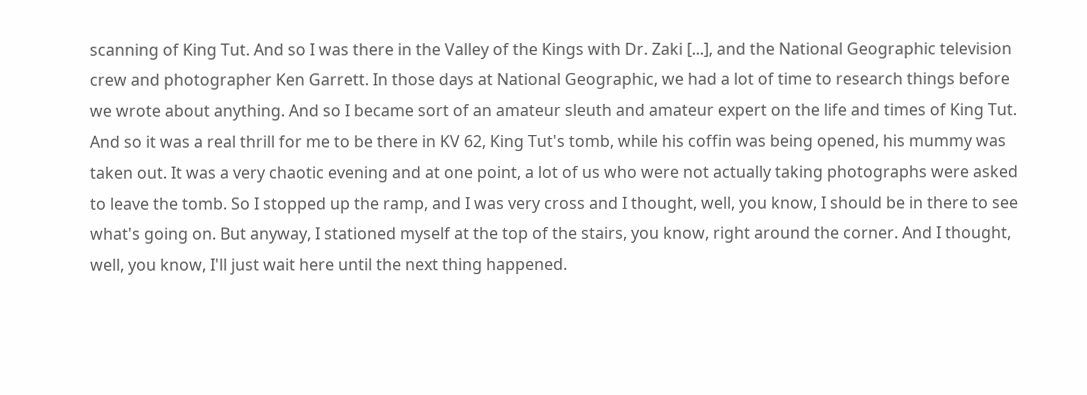scanning of King Tut. And so I was there in the Valley of the Kings with Dr. Zaki [...], and the National Geographic television crew and photographer Ken Garrett. In those days at National Geographic, we had a lot of time to research things before we wrote about anything. And so I became sort of an amateur sleuth and amateur expert on the life and times of King Tut. And so it was a real thrill for me to be there in KV 62, King Tut's tomb, while his coffin was being opened, his mummy was taken out. It was a very chaotic evening and at one point, a lot of us who were not actually taking photographs were asked to leave the tomb. So I stopped up the ramp, and I was very cross and I thought, well, you know, I should be in there to see what's going on. But anyway, I stationed myself at the top of the stairs, you know, right around the corner. And I thought, well, you know, I'll just wait here until the next thing happened.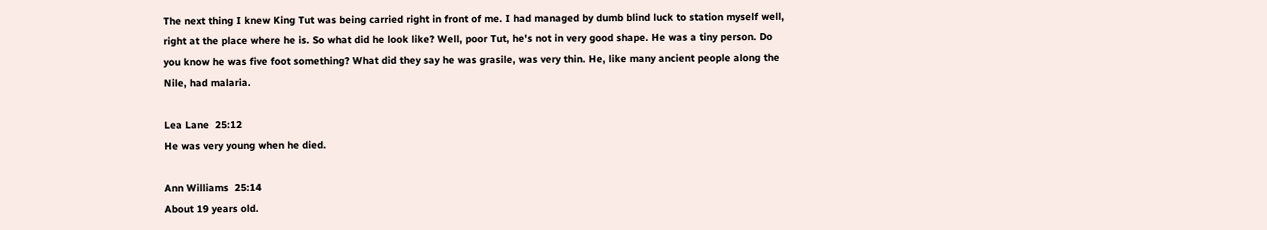The next thing I knew King Tut was being carried right in front of me. I had managed by dumb blind luck to station myself well, right at the place where he is. So what did he look like? Well, poor Tut, he's not in very good shape. He was a tiny person. Do you know he was five foot something? What did they say he was grasile, was very thin. He, like many ancient people along the Nile, had malaria.

Lea Lane  25:12
He was very young when he died.

Ann Williams  25:14
About 19 years old.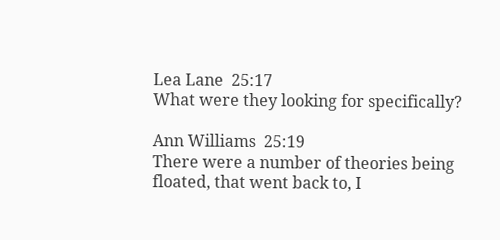Lea Lane  25:17
What were they looking for specifically?

Ann Williams  25:19
There were a number of theories being floated, that went back to, I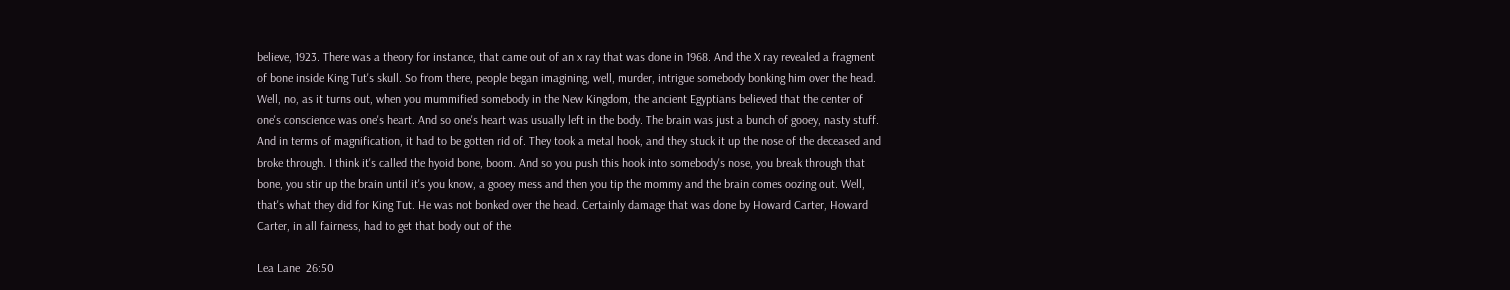believe, 1923. There was a theory for instance, that came out of an x ray that was done in 1968. And the X ray revealed a fragment of bone inside King Tut's skull. So from there, people began imagining, well, murder, intrigue somebody bonking him over the head. Well, no, as it turns out, when you mummified somebody in the New Kingdom, the ancient Egyptians believed that the center of one's conscience was one's heart. And so one's heart was usually left in the body. The brain was just a bunch of gooey, nasty stuff. And in terms of magnification, it had to be gotten rid of. They took a metal hook, and they stuck it up the nose of the deceased and broke through. I think it's called the hyoid bone, boom. And so you push this hook into somebody's nose, you break through that bone, you stir up the brain until it's you know, a gooey mess and then you tip the mommy and the brain comes oozing out. Well, that's what they did for King Tut. He was not bonked over the head. Certainly damage that was done by Howard Carter, Howard Carter, in all fairness, had to get that body out of the

Lea Lane  26:50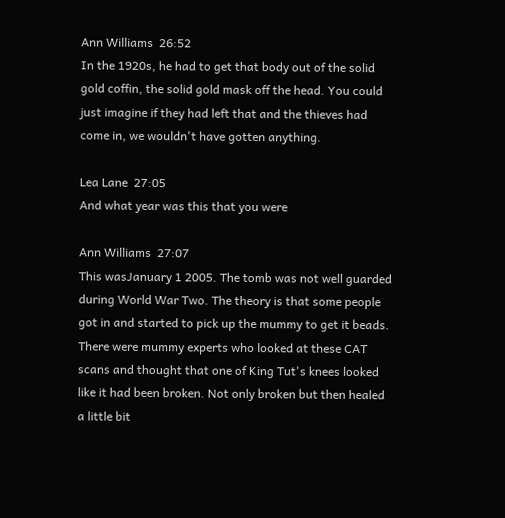Ann Williams  26:52
In the 1920s, he had to get that body out of the solid gold coffin, the solid gold mask off the head. You could just imagine if they had left that and the thieves had come in, we wouldn't have gotten anything.

Lea Lane  27:05
And what year was this that you were

Ann Williams  27:07
This wasJanuary 1 2005. The tomb was not well guarded during World War Two. The theory is that some people got in and started to pick up the mummy to get it beads. There were mummy experts who looked at these CAT scans and thought that one of King Tut's knees looked like it had been broken. Not only broken but then healed a little bit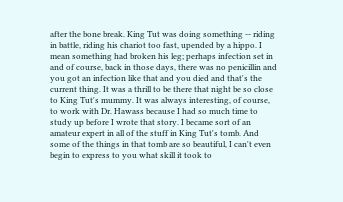after the bone break. King Tut was doing something -- riding in battle, riding his chariot too fast, upended by a hippo. I mean something had broken his leg; perhaps infection set in and of course, back in those days, there was no penicillin and you got an infection like that and you died and that's the current thing. It was a thrill to be there that night be so close to King Tut's mummy. It was always interesting, of course, to work with Dr. Hawass because I had so much time to study up before I wrote that story. I became sort of an amateur expert in all of the stuff in King Tut's tomb. And some of the things in that tomb are so beautiful, I can't even begin to express to you what skill it took to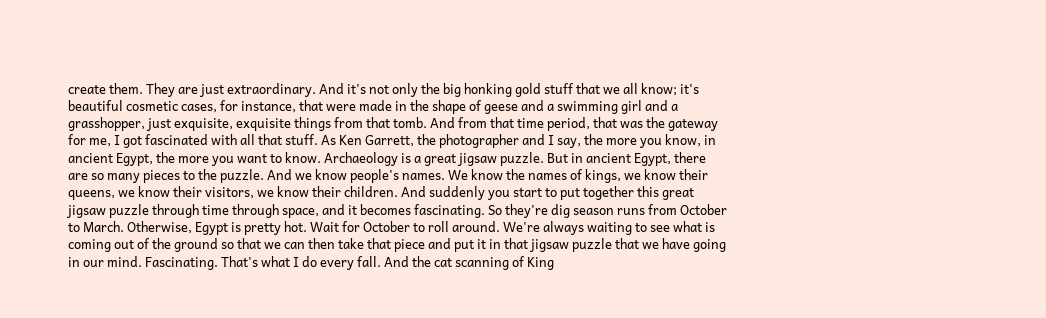create them. They are just extraordinary. And it's not only the big honking gold stuff that we all know; it's beautiful cosmetic cases, for instance, that were made in the shape of geese and a swimming girl and a grasshopper, just exquisite, exquisite things from that tomb. And from that time period, that was the gateway for me, I got fascinated with all that stuff. As Ken Garrett, the photographer and I say, the more you know, in ancient Egypt, the more you want to know. Archaeology is a great jigsaw puzzle. But in ancient Egypt, there are so many pieces to the puzzle. And we know people's names. We know the names of kings, we know their queens, we know their visitors, we know their children. And suddenly you start to put together this great jigsaw puzzle through time through space, and it becomes fascinating. So they're dig season runs from October to March. Otherwise, Egypt is pretty hot. Wait for October to roll around. We're always waiting to see what is coming out of the ground so that we can then take that piece and put it in that jigsaw puzzle that we have going in our mind. Fascinating. That's what I do every fall. And the cat scanning of King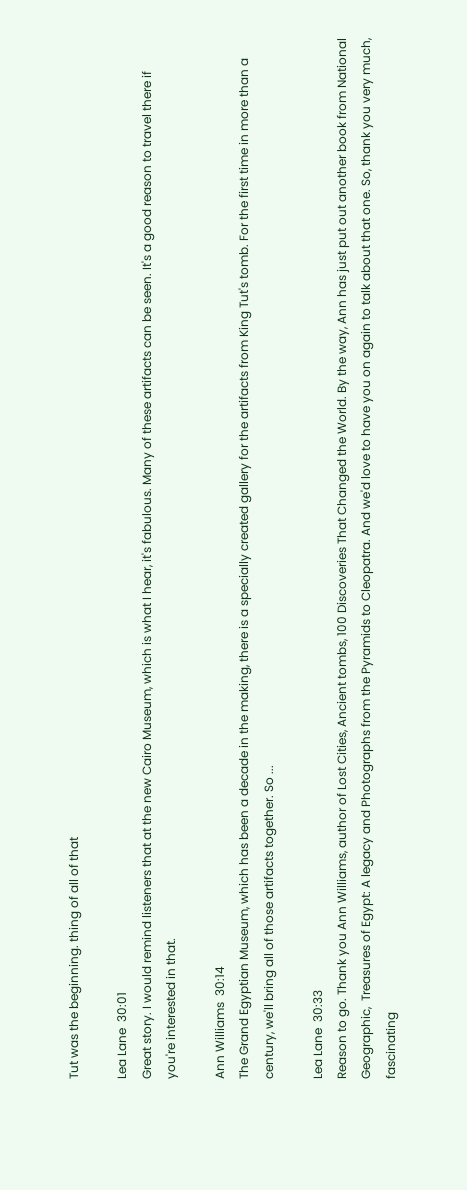Tut was the beginning. thing of all of that

Lea Lane  30:01
Great story. I would remind listeners that at the new Cairo Museum, which is what I hear, it's fabulous. Many of these artifacts can be seen. It's a good reason to travel there if you're interested in that.

Ann Williams  30:14
The Grand Egyptian Museum, which has been a decade in the making, there is a specially created gallery for the artifacts from King Tut's tomb. For the first time in more than a century, we'll bring all of those artifacts together. So ...

Lea Lane  30:33
Reason to go. Thank you Ann Williams, author of Lost Cities, Ancient tombs, 100 Discoveries That Changed the World. By the way, Ann has just put out another book from National Geographic,  Treasures of Egypt: A legacy and Photographs from the Pyramids to Cleopatra. And we'd love to have you on again to talk about that one. So, thank you very much, fascinating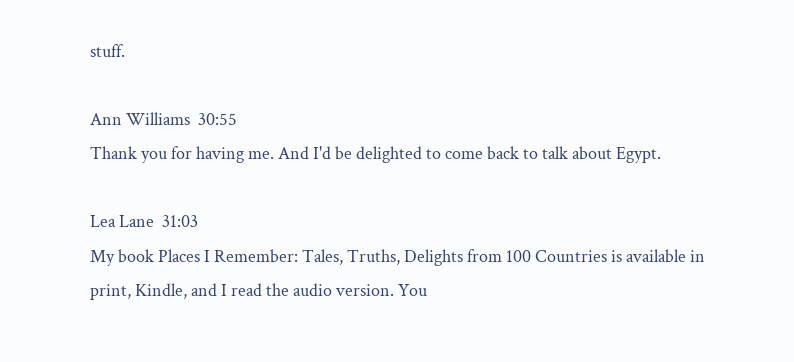stuff.

Ann Williams  30:55
Thank you for having me. And I'd be delighted to come back to talk about Egypt.

Lea Lane  31:03
My book Places I Remember: Tales, Truths, Delights from 100 Countries is available in print, Kindle, and I read the audio version. You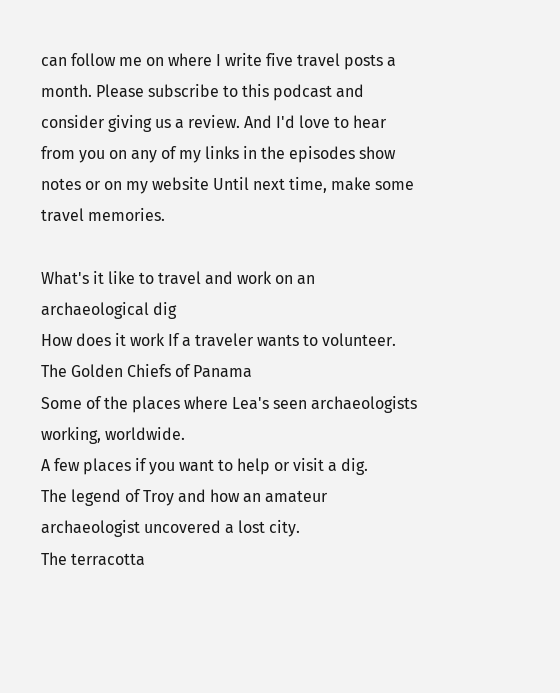can follow me on where I write five travel posts a month. Please subscribe to this podcast and consider giving us a review. And I'd love to hear from you on any of my links in the episodes show notes or on my website Until next time, make some travel memories.

What's it like to travel and work on an archaeological dig
How does it work If a traveler wants to volunteer.
The Golden Chiefs of Panama
Some of the places where Lea's seen archaeologists working, worldwide.
A few places if you want to help or visit a dig.
The legend of Troy and how an amateur archaeologist uncovered a lost city.
The terracotta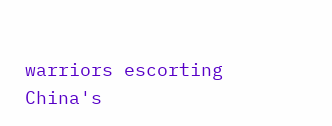warriors escorting China's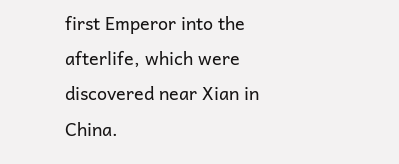first Emperor into the afterlife, which were discovered near Xian in China.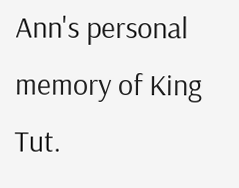Ann's personal memory of King Tut.